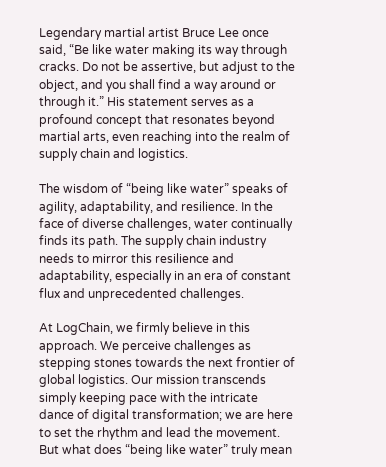Legendary martial artist Bruce Lee once said, “Be like water making its way through cracks. Do not be assertive, but adjust to the object, and you shall find a way around or through it.” His statement serves as a profound concept that resonates beyond martial arts, even reaching into the realm of supply chain and logistics.

The wisdom of “being like water” speaks of agility, adaptability, and resilience. In the face of diverse challenges, water continually finds its path. The supply chain industry needs to mirror this resilience and adaptability, especially in an era of constant flux and unprecedented challenges.

At LogChain, we firmly believe in this approach. We perceive challenges as stepping stones towards the next frontier of global logistics. Our mission transcends simply keeping pace with the intricate dance of digital transformation; we are here to set the rhythm and lead the movement. But what does “being like water” truly mean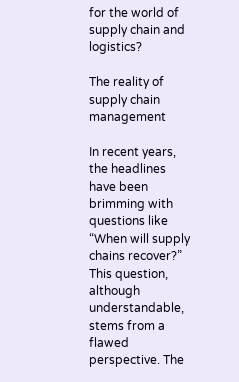for the world of supply chain and logistics?

The reality of supply chain management

In recent years, the headlines have been brimming with questions like “When will supply chains recover?” This question, although understandable, stems from a flawed perspective. The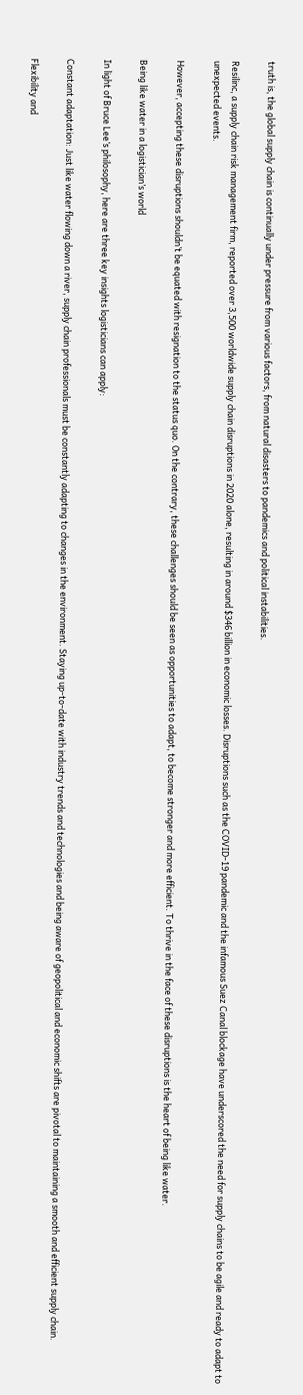truth is, the global supply chain is continually under pressure from various factors, from natural disasters to pandemics and political instabilities.

Resilinc, a supply chain risk management firm, reported over 3,500 worldwide supply chain disruptions in 2020 alone, resulting in around $346 billion in economic losses. Disruptions such as the COVID-19 pandemic and the infamous Suez Canal blockage have underscored the need for supply chains to be agile and ready to adapt to unexpected events.

However, accepting these disruptions shouldn’t be equated with resignation to the status quo. On the contrary, these challenges should be seen as opportunities to adapt, to become stronger and more efficient. To thrive in the face of these disruptions is the heart of being like water.

Being like water in a logistician’s world

In light of Bruce Lee’s philosophy, here are three key insights logisticians can apply:

Constant adaptation: Just like water flowing down a river, supply chain professionals must be constantly adapting to changes in the environment. Staying up-to-date with industry trends and technologies and being aware of geopolitical and economic shifts are pivotal to maintaining a smooth and efficient supply chain.

Flexibility and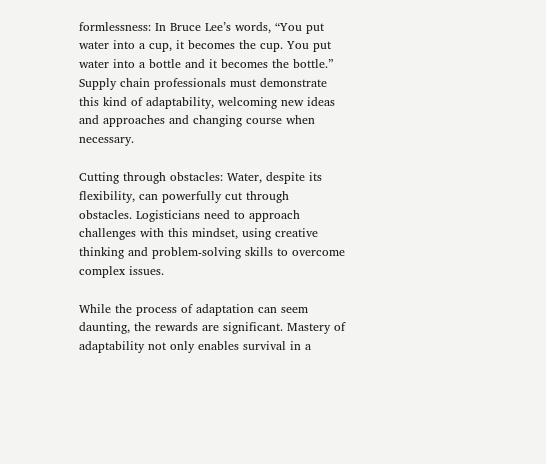formlessness: In Bruce Lee’s words, “You put water into a cup, it becomes the cup. You put water into a bottle and it becomes the bottle.” Supply chain professionals must demonstrate this kind of adaptability, welcoming new ideas and approaches and changing course when necessary.

Cutting through obstacles: Water, despite its flexibility, can powerfully cut through obstacles. Logisticians need to approach challenges with this mindset, using creative thinking and problem-solving skills to overcome complex issues.

While the process of adaptation can seem daunting, the rewards are significant. Mastery of adaptability not only enables survival in a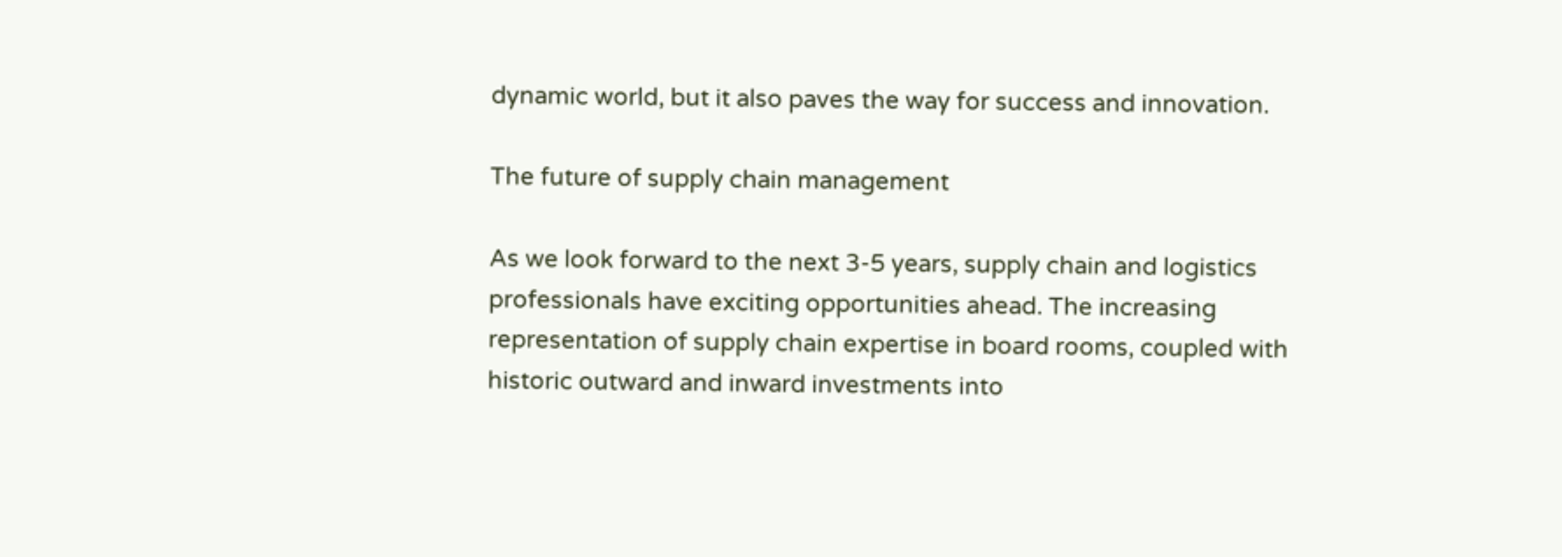dynamic world, but it also paves the way for success and innovation.

The future of supply chain management

As we look forward to the next 3-5 years, supply chain and logistics professionals have exciting opportunities ahead. The increasing representation of supply chain expertise in board rooms, coupled with historic outward and inward investments into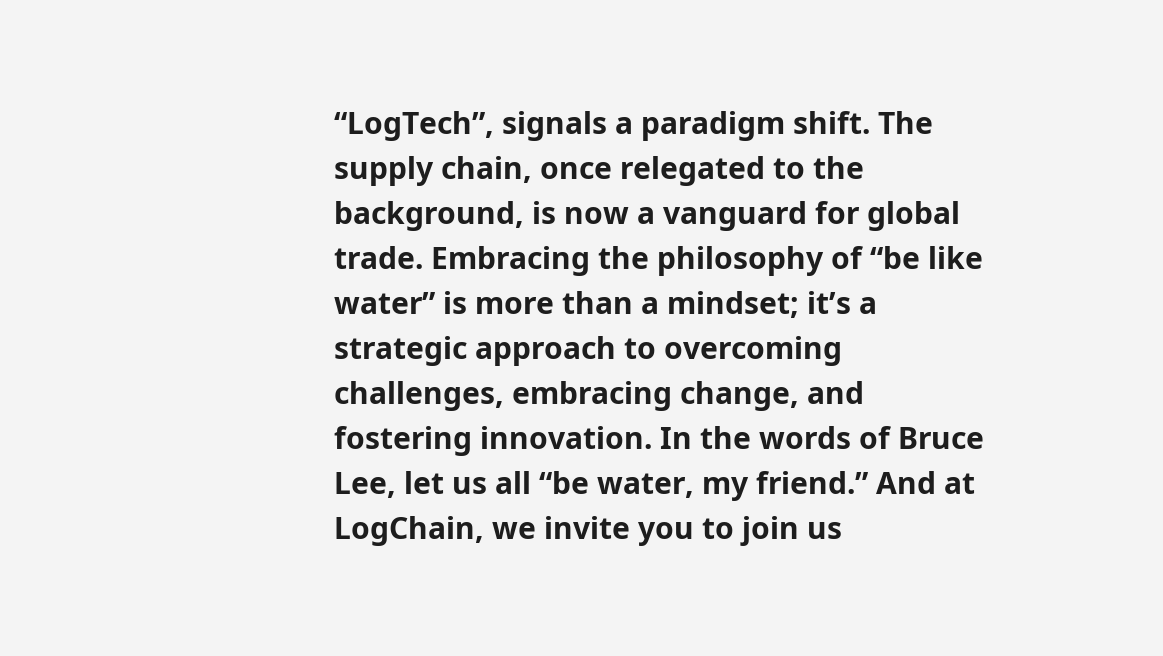“LogTech”, signals a paradigm shift. The supply chain, once relegated to the background, is now a vanguard for global trade. Embracing the philosophy of “be like water” is more than a mindset; it’s a strategic approach to overcoming challenges, embracing change, and fostering innovation. In the words of Bruce Lee, let us all “be water, my friend.” And at LogChain, we invite you to join us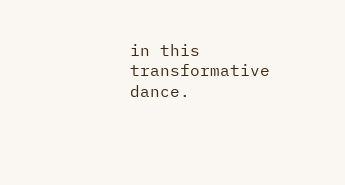in this transformative dance.